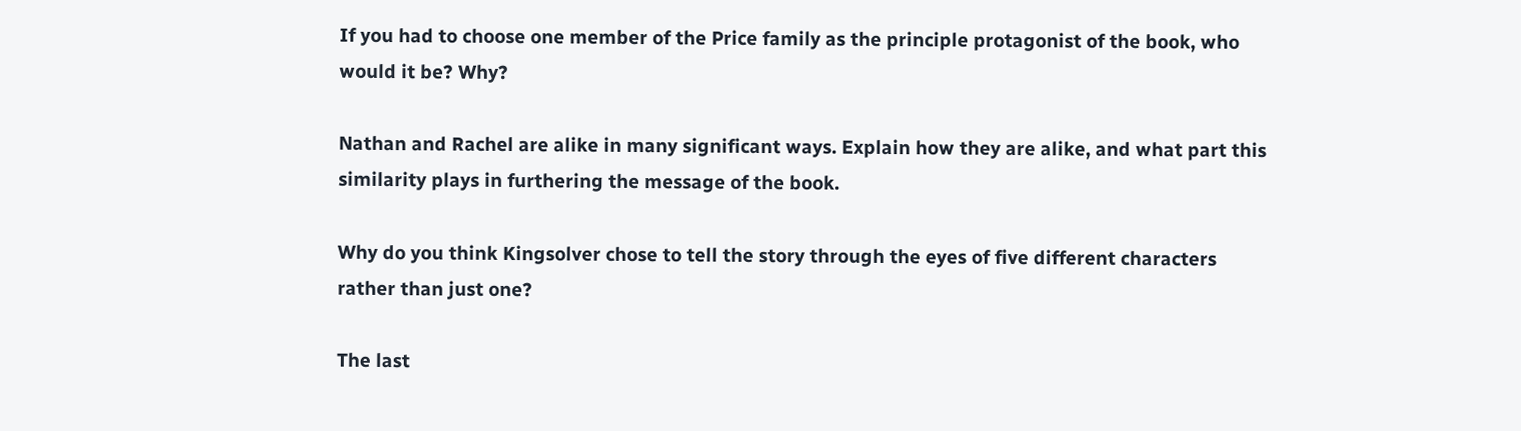If you had to choose one member of the Price family as the principle protagonist of the book, who would it be? Why?

Nathan and Rachel are alike in many significant ways. Explain how they are alike, and what part this similarity plays in furthering the message of the book.

Why do you think Kingsolver chose to tell the story through the eyes of five different characters rather than just one?

The last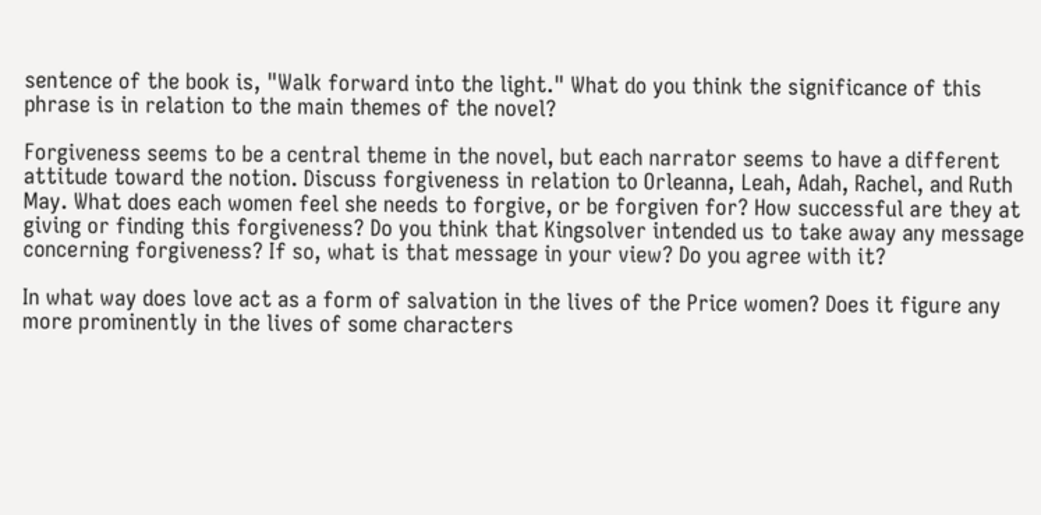sentence of the book is, "Walk forward into the light." What do you think the significance of this phrase is in relation to the main themes of the novel?

Forgiveness seems to be a central theme in the novel, but each narrator seems to have a different attitude toward the notion. Discuss forgiveness in relation to Orleanna, Leah, Adah, Rachel, and Ruth May. What does each women feel she needs to forgive, or be forgiven for? How successful are they at giving or finding this forgiveness? Do you think that Kingsolver intended us to take away any message concerning forgiveness? If so, what is that message in your view? Do you agree with it?

In what way does love act as a form of salvation in the lives of the Price women? Does it figure any more prominently in the lives of some characters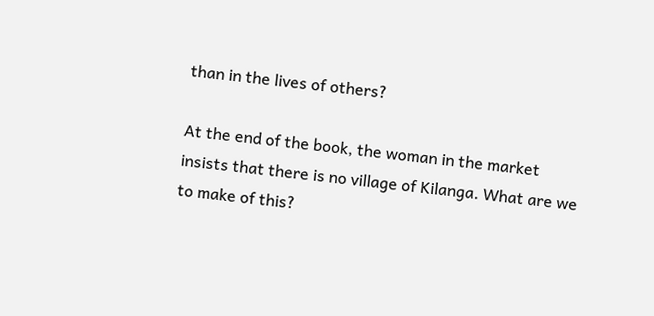than in the lives of others?

At the end of the book, the woman in the market insists that there is no village of Kilanga. What are we to make of this?